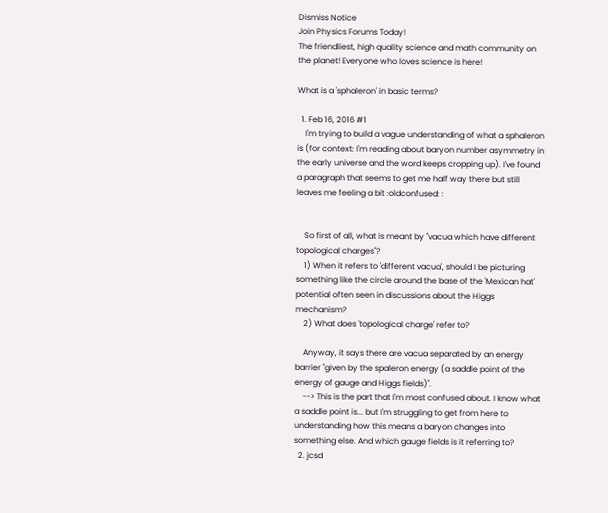Dismiss Notice
Join Physics Forums Today!
The friendliest, high quality science and math community on the planet! Everyone who loves science is here!

What is a 'sphaleron' in basic terms?

  1. Feb 16, 2016 #1
    I'm trying to build a vague understanding of what a sphaleron is (for context: I'm reading about baryon number asymmetry in the early universe and the word keeps cropping up). I've found a paragraph that seems to get me half way there but still leaves me feeling a bit :oldconfused: :


    So first of all, what is meant by "vacua which have different topological charges"?
    1) When it refers to 'different vacua', should I be picturing something like the circle around the base of the 'Mexican hat' potential often seen in discussions about the Higgs mechanism?
    2) What does 'topological charge' refer to?

    Anyway, it says there are vacua separated by an energy barrier "given by the spaleron energy (a saddle point of the energy of gauge and Higgs fields)".
    --> This is the part that I'm most confused about. I know what a saddle point is... but I'm struggling to get from here to understanding how this means a baryon changes into something else. And which gauge fields is it referring to?
  2. jcsd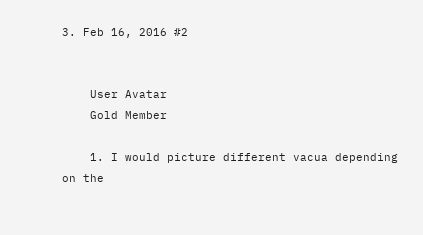3. Feb 16, 2016 #2


    User Avatar
    Gold Member

    1. I would picture different vacua depending on the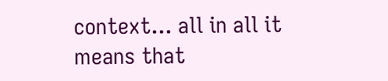context... all in all it means that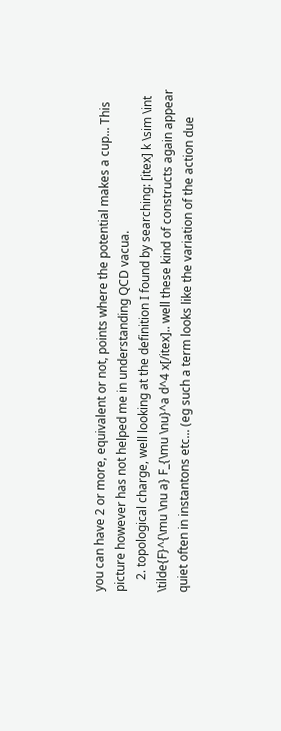you can have 2 or more, equivalent or not, points where the potential makes a cup... This picture however has not helped me in understanding QCD vacua.
    2. topological charge, well looking at the definition I found by searching: [itex] k \sim \int \tilde{F}^{\mu \nu a} F_{\mu \nu}^a d^4 x[/itex].. well these kind of constructs again appear quiet often in instantons etc... (eg such a term looks like the variation of the action due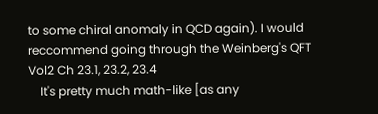to some chiral anomaly in QCD again). I would reccommend going through the Weinberg's QFT Vol2 Ch 23.1, 23.2, 23.4
    It's pretty much math-like [as any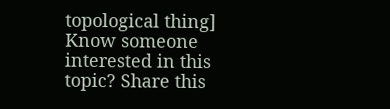topological thing]
Know someone interested in this topic? Share this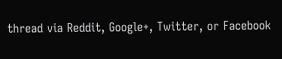thread via Reddit, Google+, Twitter, or Facebook